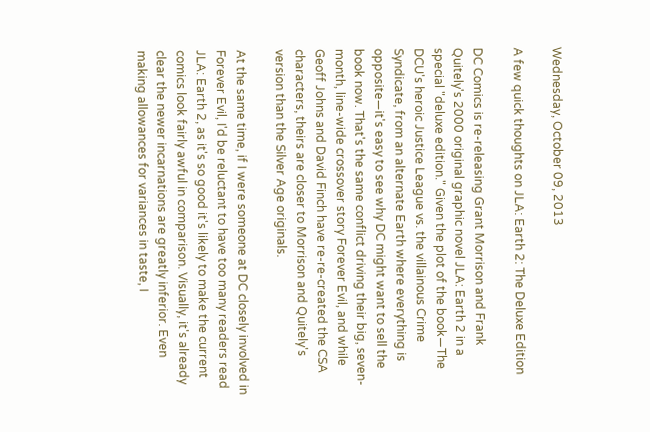Wednesday, October 09, 2013

A few quick thoughts on JLA: Earth 2: The Deluxe Edition

DC Comics is re-releasing Grant Morrison and Frank Quitely's 2000 original graphic novel JLA: Earth 2 in a special "deluxe edition." Given the plot of the book—The DCU's heroic Justice League vs. the villainous Crime Syndicate, from an alternate Earth where everything is opposite—it's easy to see why DC might want to sell the book now. That's the same conflict driving their big, seven-month, line-wide crossover story Forever Evil, and while Geoff Johns and David Finch have re-re-created the CSA characters, theirs are closer to Morrison and Quitely's version than the Silver Age originals.

At the same time, if I were someone at DC closely involved in Forever Evil, I'd be reluctant to have too many readers read JLA: Earth 2, as it's so good it's likely to make the current comics look fairly awful in comparison. Visually, it's already clear the newer incarnations are greatly inferior. Even making allowances for variances in taste, I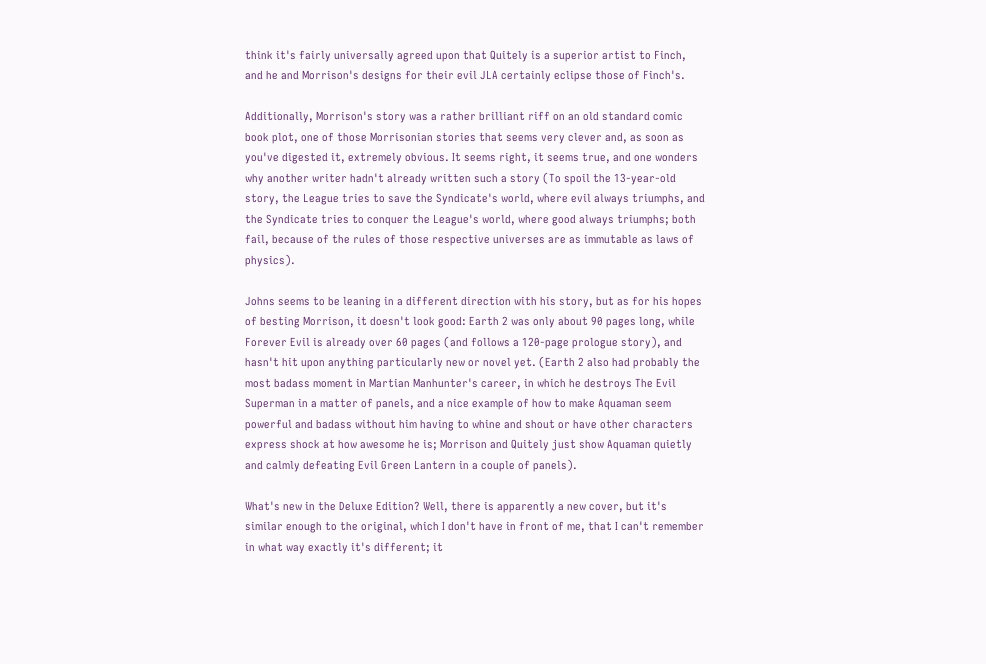think it's fairly universally agreed upon that Quitely is a superior artist to Finch, and he and Morrison's designs for their evil JLA certainly eclipse those of Finch's.

Additionally, Morrison's story was a rather brilliant riff on an old standard comic book plot, one of those Morrisonian stories that seems very clever and, as soon as you've digested it, extremely obvious. It seems right, it seems true, and one wonders why another writer hadn't already written such a story (To spoil the 13-year-old story, the League tries to save the Syndicate's world, where evil always triumphs, and the Syndicate tries to conquer the League's world, where good always triumphs; both fail, because of the rules of those respective universes are as immutable as laws of physics).

Johns seems to be leaning in a different direction with his story, but as for his hopes of besting Morrison, it doesn't look good: Earth 2 was only about 90 pages long, while Forever Evil is already over 60 pages (and follows a 120-page prologue story), and hasn't hit upon anything particularly new or novel yet. (Earth 2 also had probably the most badass moment in Martian Manhunter's career, in which he destroys The Evil Superman in a matter of panels, and a nice example of how to make Aquaman seem powerful and badass without him having to whine and shout or have other characters express shock at how awesome he is; Morrison and Quitely just show Aquaman quietly and calmly defeating Evil Green Lantern in a couple of panels).

What's new in the Deluxe Edition? Well, there is apparently a new cover, but it's similar enough to the original, which I don't have in front of me, that I can't remember in what way exactly it's different; it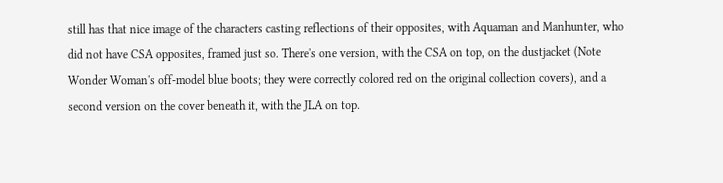still has that nice image of the characters casting reflections of their opposites, with Aquaman and Manhunter, who did not have CSA opposites, framed just so. There's one version, with the CSA on top, on the dustjacket (Note Wonder Woman's off-model blue boots; they were correctly colored red on the original collection covers), and a second version on the cover beneath it, with the JLA on top.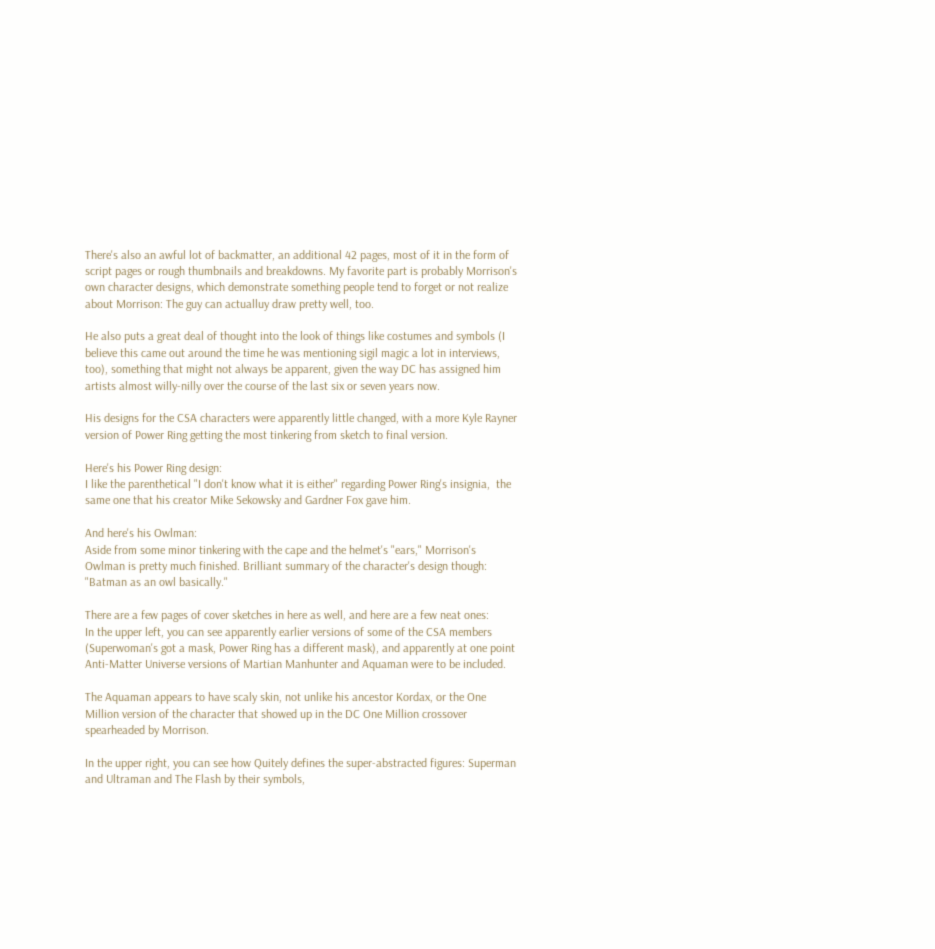There's also an awful lot of backmatter, an additional 42 pages, most of it in the form of script pages or rough thumbnails and breakdowns. My favorite part is probably Morrison's own character designs, which demonstrate something people tend to forget or not realize about Morrison: The guy can actualluy draw pretty well, too.

He also puts a great deal of thought into the look of things like costumes and symbols (I believe this came out around the time he was mentioning sigil magic a lot in interviews, too), something that might not always be apparent, given the way DC has assigned him artists almost willy-nilly over the course of the last six or seven years now.

His designs for the CSA characters were apparently little changed, with a more Kyle Rayner version of Power Ring getting the most tinkering from sketch to final version.

Here's his Power Ring design:
I like the parenthetical "I don't know what it is either" regarding Power Ring's insignia,  the same one that his creator Mike Sekowsky and Gardner Fox gave him.

And here's his Owlman:
Aside from some minor tinkering with the cape and the helmet's "ears," Morrison's Owlman is pretty much finished. Brilliant summary of the character's design though: "Batman as an owl basically."

There are a few pages of cover sketches in here as well, and here are a few neat ones:
In the upper left, you can see apparently earlier versions of some of the CSA members (Superwoman's got a mask, Power Ring has a different mask), and apparently at one point Anti-Matter Universe versions of Martian Manhunter and Aquaman were to be included.

The Aquaman appears to have scaly skin, not unlike his ancestor Kordax, or the One Million version of the character that showed up in the DC One Million crossover spearheaded by Morrison.

In the upper right, you can see how Quitely defines the super-abstracted figures: Superman and Ultraman and The Flash by their symbols,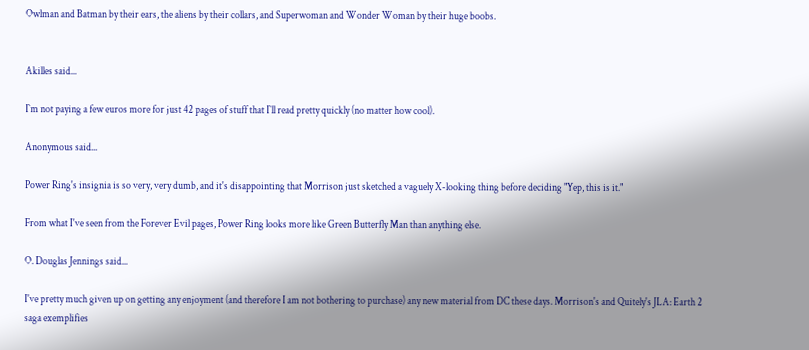Owlman and Batman by their ears, the aliens by their collars, and Superwoman and Wonder Woman by their huge boobs.


Akilles said...

I`m not paying a few euros more for just 42 pages of stuff that I`ll read pretty quickly (no matter how cool).

Anonymous said...

Power Ring's insignia is so very, very dumb, and it's disappointing that Morrison just sketched a vaguely X-looking thing before deciding "Yep, this is it."

From what I've seen from the Forever Evil pages, Power Ring looks more like Green Butterfly Man than anything else.

O. Douglas Jennings said...

I've pretty much given up on getting any enjoyment (and therefore I am not bothering to purchase) any new material from DC these days. Morrison's and Quitely's JLA: Earth 2 saga exemplifies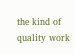the kind of quality work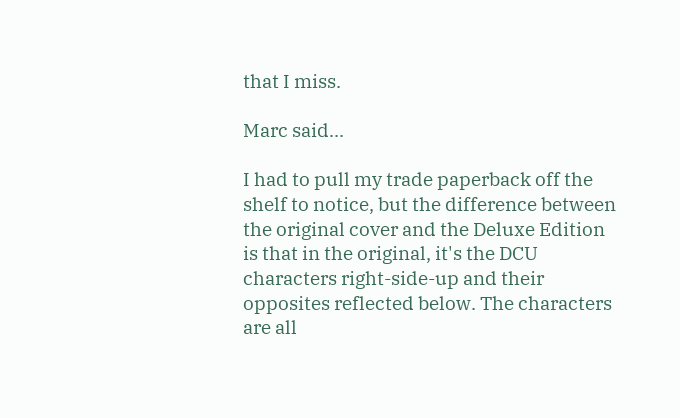that I miss.

Marc said...

I had to pull my trade paperback off the shelf to notice, but the difference between the original cover and the Deluxe Edition is that in the original, it's the DCU characters right-side-up and their opposites reflected below. The characters are all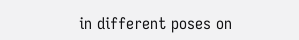in different poses on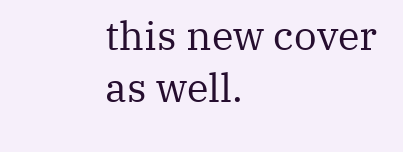this new cover as well.